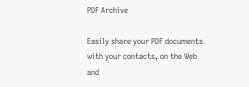PDF Archive

Easily share your PDF documents with your contacts, on the Web and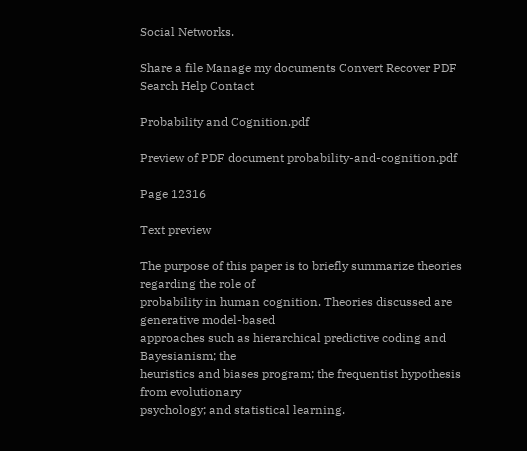Social Networks.

Share a file Manage my documents Convert Recover PDF Search Help Contact

Probability and Cognition.pdf

Preview of PDF document probability-and-cognition.pdf

Page 12316

Text preview

The purpose of this paper is to briefly summarize theories regarding the role of
probability in human cognition. Theories discussed are generative model-based
approaches such as hierarchical predictive coding and Bayesianism; the
heuristics and biases program; the frequentist hypothesis from evolutionary
psychology; and statistical learning.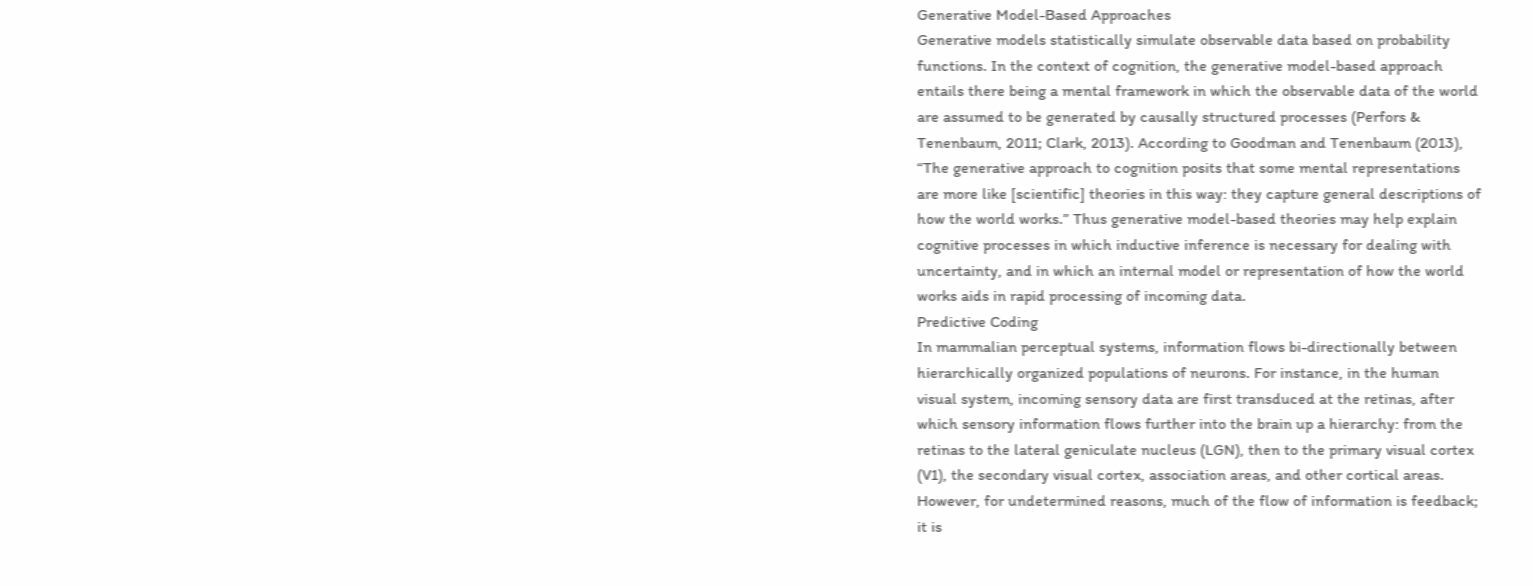Generative Model-Based Approaches
Generative models statistically simulate observable data based on probability
functions. In the context of cognition, the generative model-based approach
entails there being a mental framework in which the observable data of the world
are assumed to be generated by causally structured processes (Perfors &
Tenenbaum, 2011; Clark, 2013). According to Goodman and Tenenbaum (2013),
“The generative approach to cognition posits that some mental representations
are more like [scientific] theories in this way: they capture general descriptions of
how the world works.” Thus generative model-based theories may help explain
cognitive processes in which inductive inference is necessary for dealing with
uncertainty, and in which an internal model or representation of how the world
works aids in rapid processing of incoming data.
Predictive Coding
In mammalian perceptual systems, information flows bi-directionally between
hierarchically organized populations of neurons. For instance, in the human
visual system, incoming sensory data are first transduced at the retinas, after
which sensory information flows further into the brain up a hierarchy: from the
retinas to the lateral geniculate nucleus (LGN), then to the primary visual cortex
(V1), the secondary visual cortex, association areas, and other cortical areas.
However, for undetermined reasons, much of the flow of information is feedback;
it is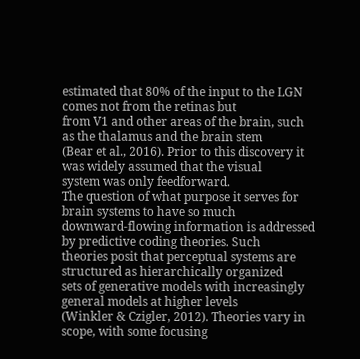estimated that 80% of the input to the LGN comes not from the retinas but
from V1 and other areas of the brain, such as the thalamus and the brain stem
(Bear et al., 2016). Prior to this discovery it was widely assumed that the visual
system was only feedforward.
The question of what purpose it serves for brain systems to have so much
downward-flowing information is addressed by predictive coding theories. Such
theories posit that perceptual systems are structured as hierarchically organized
sets of generative models with increasingly general models at higher levels
(Winkler & Czigler, 2012). Theories vary in scope, with some focusing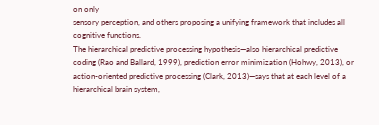on only
sensory perception, and others proposing a unifying framework that includes all
cognitive functions.
The hierarchical predictive processing hypothesis—also hierarchical predictive
coding (Rao and Ballard, 1999), prediction error minimization (Hohwy, 2013), or
action-oriented predictive processing (Clark, 2013)—says that at each level of a
hierarchical brain system,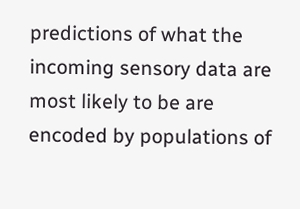predictions of what the incoming sensory data are
most likely to be are encoded by populations of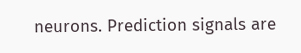neurons. Prediction signals are